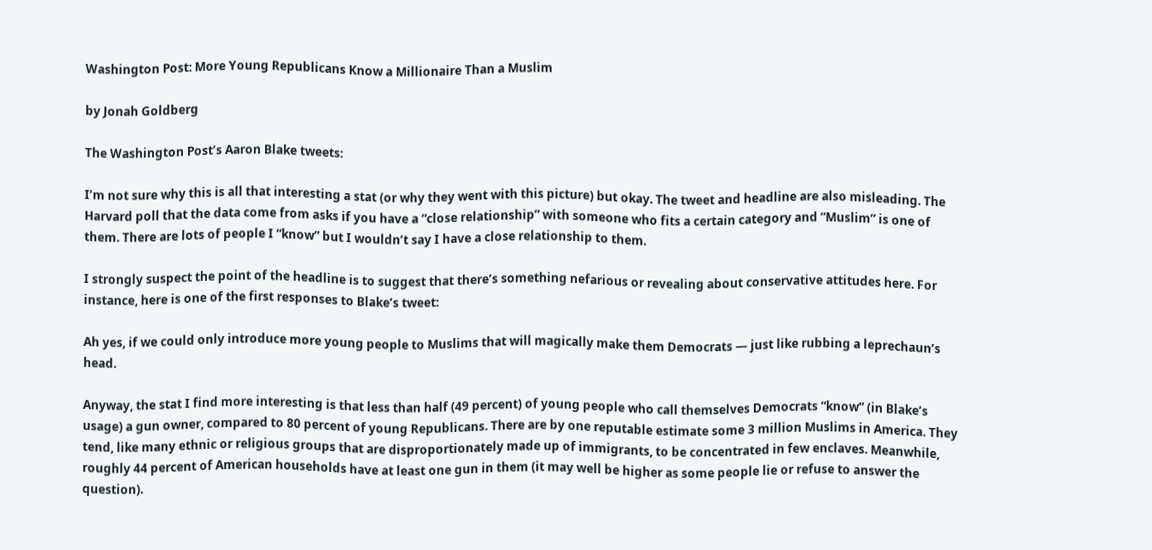Washington Post: More Young Republicans Know a Millionaire Than a Muslim

by Jonah Goldberg

The Washington Post’s Aaron Blake tweets:

I’m not sure why this is all that interesting a stat (or why they went with this picture) but okay. The tweet and headline are also misleading. The Harvard poll that the data come from asks if you have a “close relationship” with someone who fits a certain category and “Muslim” is one of them. There are lots of people I “know” but I wouldn’t say I have a close relationship to them.

I strongly suspect the point of the headline is to suggest that there’s something nefarious or revealing about conservative attitudes here. For instance, here is one of the first responses to Blake’s tweet:

Ah yes, if we could only introduce more young people to Muslims that will magically make them Democrats — just like rubbing a leprechaun’s head.

Anyway, the stat I find more interesting is that less than half (49 percent) of young people who call themselves Democrats “know” (in Blake’s usage) a gun owner, compared to 80 percent of young Republicans. There are by one reputable estimate some 3 million Muslims in America. They tend, like many ethnic or religious groups that are disproportionately made up of immigrants, to be concentrated in few enclaves. Meanwhile, roughly 44 percent of American households have at least one gun in them (it may well be higher as some people lie or refuse to answer the question).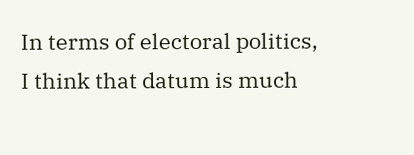In terms of electoral politics, I think that datum is much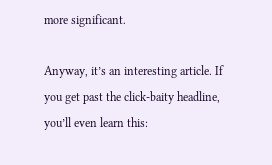more significant.

Anyway, it’s an interesting article. If you get past the click-baity headline, you’ll even learn this: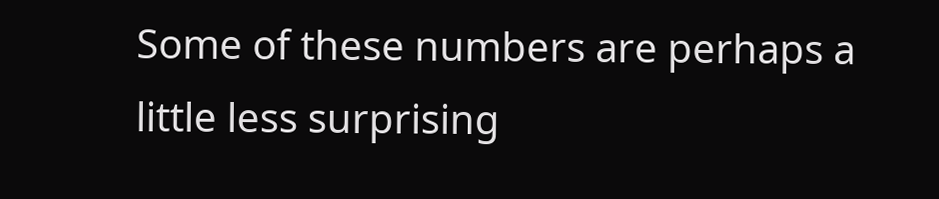Some of these numbers are perhaps a little less surprising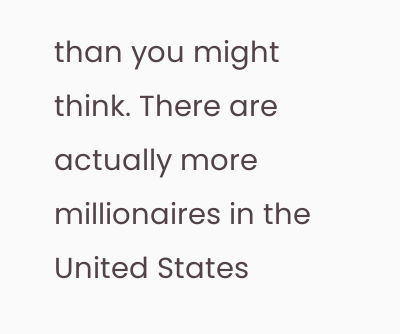than you might think. There are actually more millionaires in the United States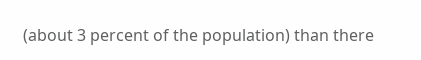(about 3 percent of the population) than there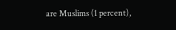are Muslims (1 percent),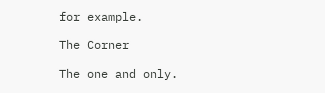for example.

The Corner

The one and only.